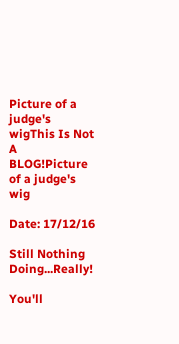Picture of a judge's wigThis Is Not A BLOG!Picture of a judge's wig

Date: 17/12/16

Still Nothing Doing...Really!

You'll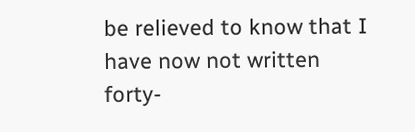be relieved to know that I have now not written forty-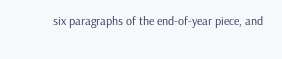six paragraphs of the end-of-year piece, and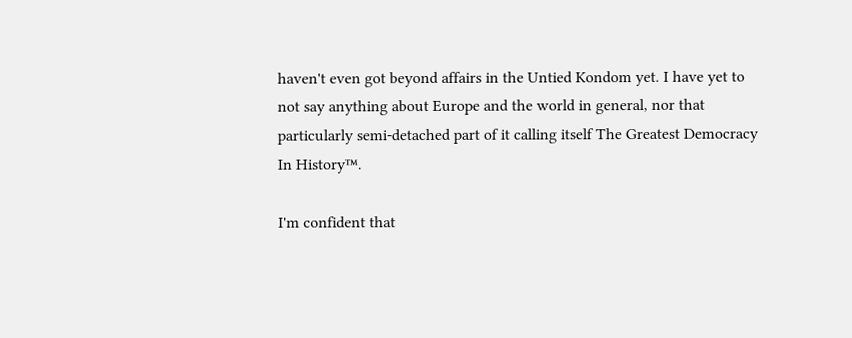haven't even got beyond affairs in the Untied Kondom yet. I have yet to not say anything about Europe and the world in general, nor that particularly semi-detached part of it calling itself The Greatest Democracy In History™.

I'm confident that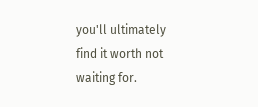you'll ultimately find it worth not waiting for.